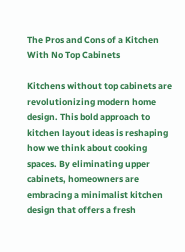The Pros and Cons of a Kitchen With No Top Cabinets

Kitchens without top cabinets are revolutionizing modern home design. This bold approach to kitchen layout ideas is reshaping how we think about cooking spaces. By eliminating upper cabinets, homeowners are embracing a minimalist kitchen design that offers a fresh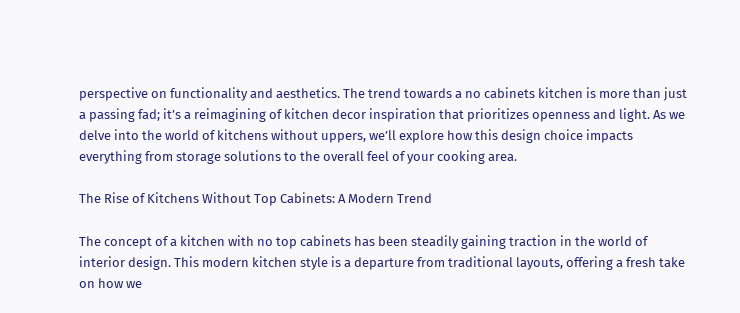perspective on functionality and aesthetics. The trend towards a no cabinets kitchen is more than just a passing fad; it’s a reimagining of kitchen decor inspiration that prioritizes openness and light. As we delve into the world of kitchens without uppers, we’ll explore how this design choice impacts everything from storage solutions to the overall feel of your cooking area.

The Rise of Kitchens Without Top Cabinets: A Modern Trend

The concept of a kitchen with no top cabinets has been steadily gaining traction in the world of interior design. This modern kitchen style is a departure from traditional layouts, offering a fresh take on how we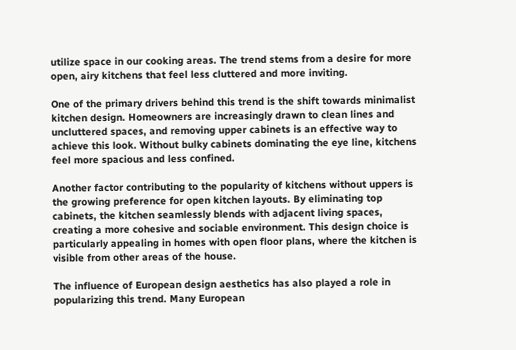utilize space in our cooking areas. The trend stems from a desire for more open, airy kitchens that feel less cluttered and more inviting.

One of the primary drivers behind this trend is the shift towards minimalist kitchen design. Homeowners are increasingly drawn to clean lines and uncluttered spaces, and removing upper cabinets is an effective way to achieve this look. Without bulky cabinets dominating the eye line, kitchens feel more spacious and less confined.

Another factor contributing to the popularity of kitchens without uppers is the growing preference for open kitchen layouts. By eliminating top cabinets, the kitchen seamlessly blends with adjacent living spaces, creating a more cohesive and sociable environment. This design choice is particularly appealing in homes with open floor plans, where the kitchen is visible from other areas of the house.

The influence of European design aesthetics has also played a role in popularizing this trend. Many European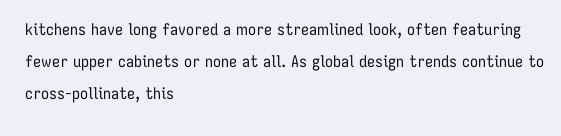kitchens have long favored a more streamlined look, often featuring fewer upper cabinets or none at all. As global design trends continue to cross-pollinate, this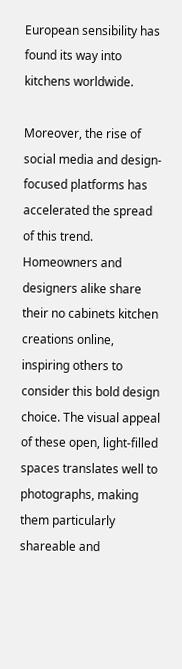European sensibility has found its way into kitchens worldwide.

Moreover, the rise of social media and design-focused platforms has accelerated the spread of this trend. Homeowners and designers alike share their no cabinets kitchen creations online, inspiring others to consider this bold design choice. The visual appeal of these open, light-filled spaces translates well to photographs, making them particularly shareable and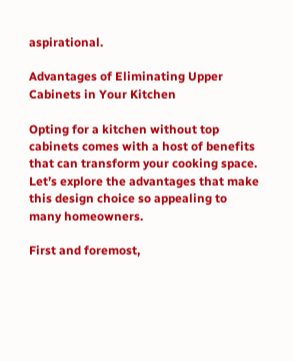aspirational.

Advantages of Eliminating Upper Cabinets in Your Kitchen

Opting for a kitchen without top cabinets comes with a host of benefits that can transform your cooking space. Let’s explore the advantages that make this design choice so appealing to many homeowners.

First and foremost,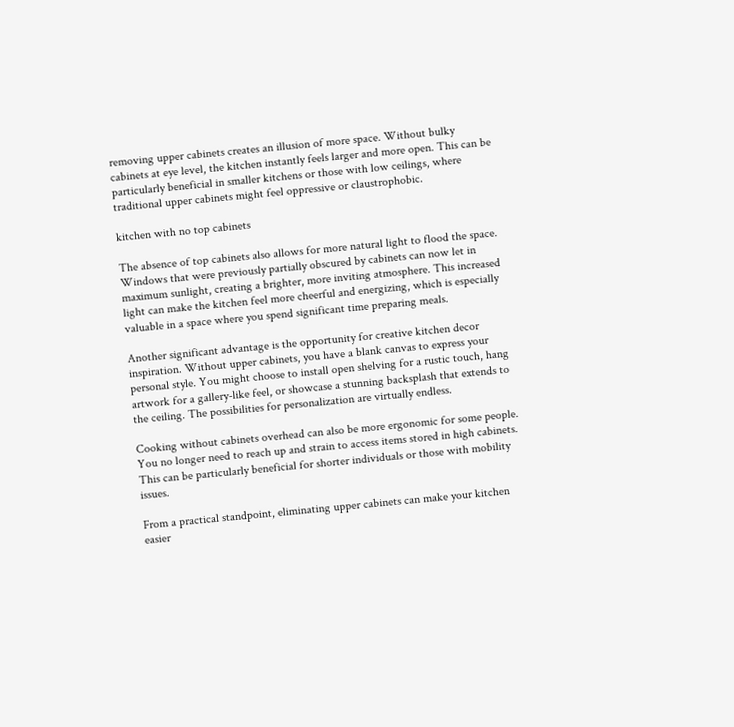removing upper cabinets creates an illusion of more space. Without bulky cabinets at eye level, the kitchen instantly feels larger and more open. This can be particularly beneficial in smaller kitchens or those with low ceilings, where traditional upper cabinets might feel oppressive or claustrophobic.

kitchen with no top cabinets

The absence of top cabinets also allows for more natural light to flood the space. Windows that were previously partially obscured by cabinets can now let in maximum sunlight, creating a brighter, more inviting atmosphere. This increased light can make the kitchen feel more cheerful and energizing, which is especially valuable in a space where you spend significant time preparing meals.

Another significant advantage is the opportunity for creative kitchen decor inspiration. Without upper cabinets, you have a blank canvas to express your personal style. You might choose to install open shelving for a rustic touch, hang artwork for a gallery-like feel, or showcase a stunning backsplash that extends to the ceiling. The possibilities for personalization are virtually endless.

Cooking without cabinets overhead can also be more ergonomic for some people. You no longer need to reach up and strain to access items stored in high cabinets. This can be particularly beneficial for shorter individuals or those with mobility issues.

From a practical standpoint, eliminating upper cabinets can make your kitchen easier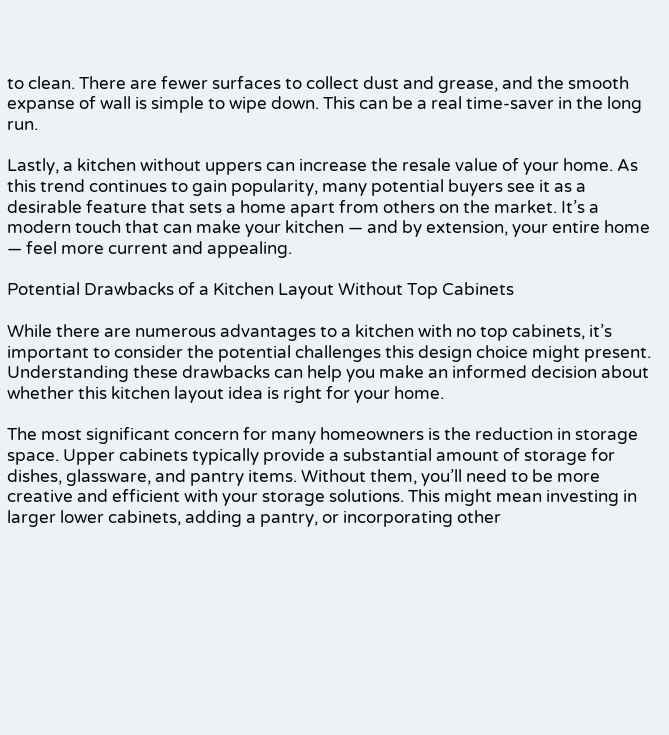to clean. There are fewer surfaces to collect dust and grease, and the smooth expanse of wall is simple to wipe down. This can be a real time-saver in the long run.

Lastly, a kitchen without uppers can increase the resale value of your home. As this trend continues to gain popularity, many potential buyers see it as a desirable feature that sets a home apart from others on the market. It’s a modern touch that can make your kitchen — and by extension, your entire home — feel more current and appealing.

Potential Drawbacks of a Kitchen Layout Without Top Cabinets

While there are numerous advantages to a kitchen with no top cabinets, it’s important to consider the potential challenges this design choice might present. Understanding these drawbacks can help you make an informed decision about whether this kitchen layout idea is right for your home.

The most significant concern for many homeowners is the reduction in storage space. Upper cabinets typically provide a substantial amount of storage for dishes, glassware, and pantry items. Without them, you’ll need to be more creative and efficient with your storage solutions. This might mean investing in larger lower cabinets, adding a pantry, or incorporating other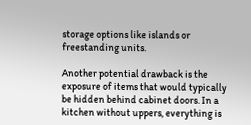storage options like islands or freestanding units.

Another potential drawback is the exposure of items that would typically be hidden behind cabinet doors. In a kitchen without uppers, everything is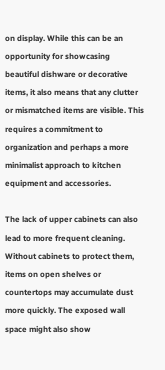on display. While this can be an opportunity for showcasing beautiful dishware or decorative items, it also means that any clutter or mismatched items are visible. This requires a commitment to organization and perhaps a more minimalist approach to kitchen equipment and accessories.

The lack of upper cabinets can also lead to more frequent cleaning. Without cabinets to protect them, items on open shelves or countertops may accumulate dust more quickly. The exposed wall space might also show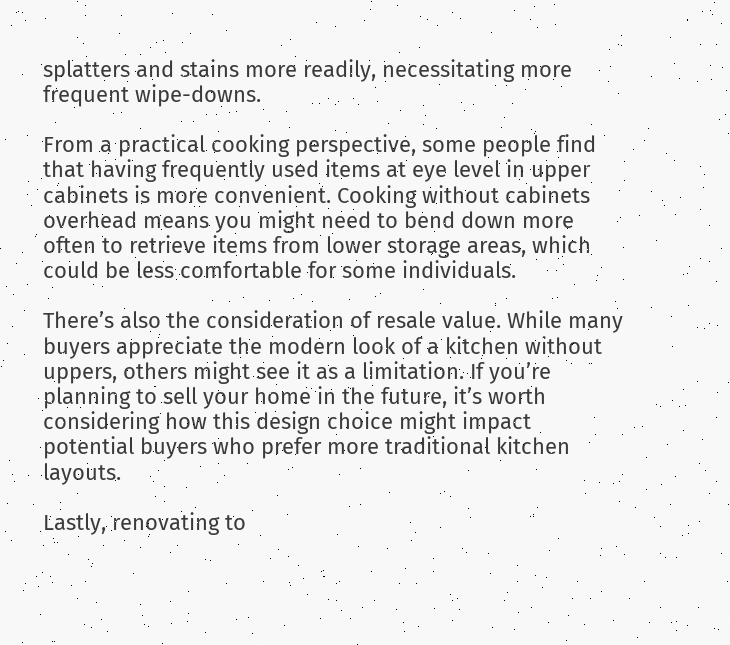splatters and stains more readily, necessitating more frequent wipe-downs.

From a practical cooking perspective, some people find that having frequently used items at eye level in upper cabinets is more convenient. Cooking without cabinets overhead means you might need to bend down more often to retrieve items from lower storage areas, which could be less comfortable for some individuals.

There’s also the consideration of resale value. While many buyers appreciate the modern look of a kitchen without uppers, others might see it as a limitation. If you’re planning to sell your home in the future, it’s worth considering how this design choice might impact potential buyers who prefer more traditional kitchen layouts.

Lastly, renovating to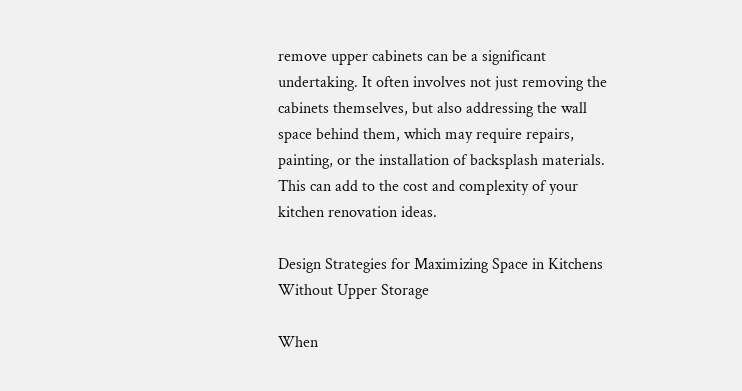remove upper cabinets can be a significant undertaking. It often involves not just removing the cabinets themselves, but also addressing the wall space behind them, which may require repairs, painting, or the installation of backsplash materials. This can add to the cost and complexity of your kitchen renovation ideas.

Design Strategies for Maximizing Space in Kitchens Without Upper Storage

When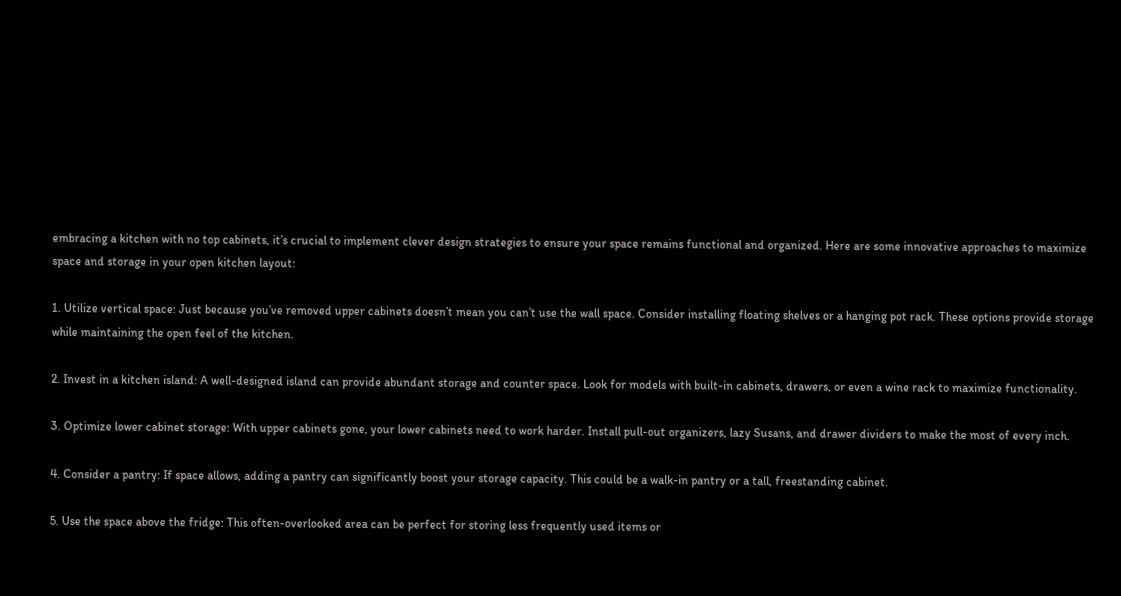embracing a kitchen with no top cabinets, it’s crucial to implement clever design strategies to ensure your space remains functional and organized. Here are some innovative approaches to maximize space and storage in your open kitchen layout:

1. Utilize vertical space: Just because you’ve removed upper cabinets doesn’t mean you can’t use the wall space. Consider installing floating shelves or a hanging pot rack. These options provide storage while maintaining the open feel of the kitchen.

2. Invest in a kitchen island: A well-designed island can provide abundant storage and counter space. Look for models with built-in cabinets, drawers, or even a wine rack to maximize functionality.

3. Optimize lower cabinet storage: With upper cabinets gone, your lower cabinets need to work harder. Install pull-out organizers, lazy Susans, and drawer dividers to make the most of every inch.

4. Consider a pantry: If space allows, adding a pantry can significantly boost your storage capacity. This could be a walk-in pantry or a tall, freestanding cabinet.

5. Use the space above the fridge: This often-overlooked area can be perfect for storing less frequently used items or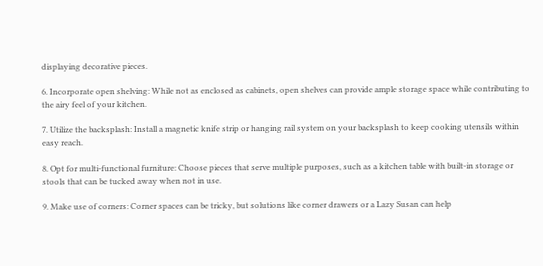displaying decorative pieces.

6. Incorporate open shelving: While not as enclosed as cabinets, open shelves can provide ample storage space while contributing to the airy feel of your kitchen.

7. Utilize the backsplash: Install a magnetic knife strip or hanging rail system on your backsplash to keep cooking utensils within easy reach.

8. Opt for multi-functional furniture: Choose pieces that serve multiple purposes, such as a kitchen table with built-in storage or stools that can be tucked away when not in use.

9. Make use of corners: Corner spaces can be tricky, but solutions like corner drawers or a Lazy Susan can help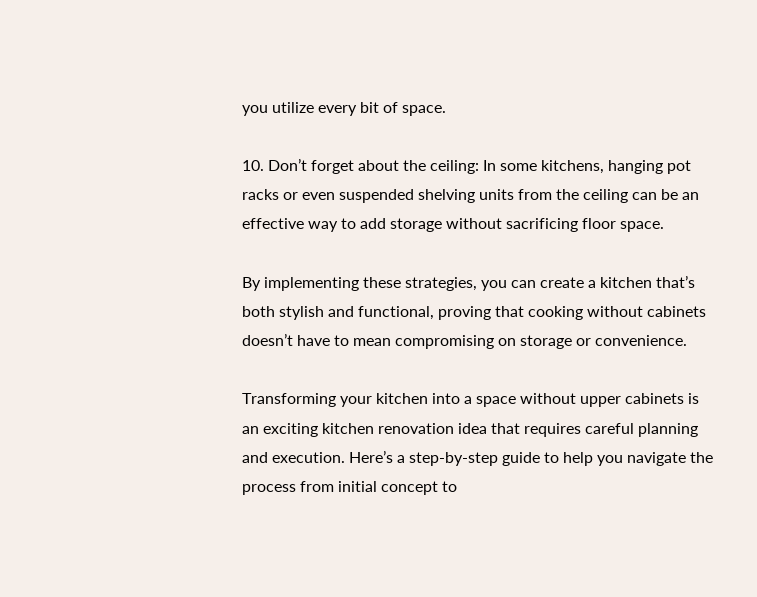you utilize every bit of space.

10. Don’t forget about the ceiling: In some kitchens, hanging pot racks or even suspended shelving units from the ceiling can be an effective way to add storage without sacrificing floor space.

By implementing these strategies, you can create a kitchen that’s both stylish and functional, proving that cooking without cabinets doesn’t have to mean compromising on storage or convenience.

Transforming your kitchen into a space without upper cabinets is an exciting kitchen renovation idea that requires careful planning and execution. Here’s a step-by-step guide to help you navigate the process from initial concept to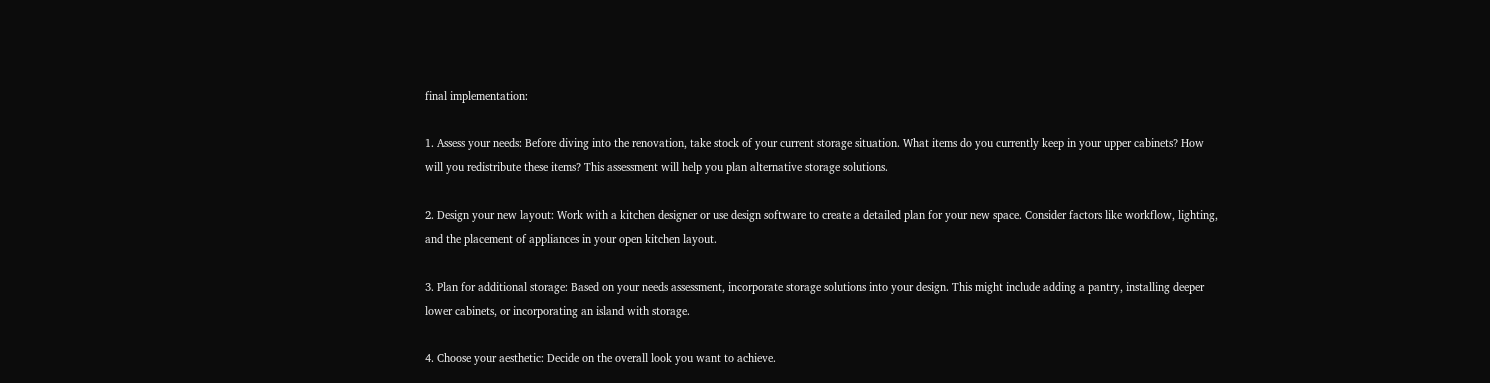final implementation:

1. Assess your needs: Before diving into the renovation, take stock of your current storage situation. What items do you currently keep in your upper cabinets? How will you redistribute these items? This assessment will help you plan alternative storage solutions.

2. Design your new layout: Work with a kitchen designer or use design software to create a detailed plan for your new space. Consider factors like workflow, lighting, and the placement of appliances in your open kitchen layout.

3. Plan for additional storage: Based on your needs assessment, incorporate storage solutions into your design. This might include adding a pantry, installing deeper lower cabinets, or incorporating an island with storage.

4. Choose your aesthetic: Decide on the overall look you want to achieve.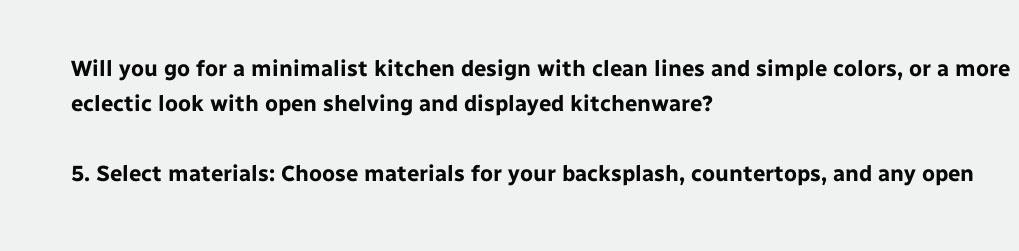Will you go for a minimalist kitchen design with clean lines and simple colors, or a more eclectic look with open shelving and displayed kitchenware?

5. Select materials: Choose materials for your backsplash, countertops, and any open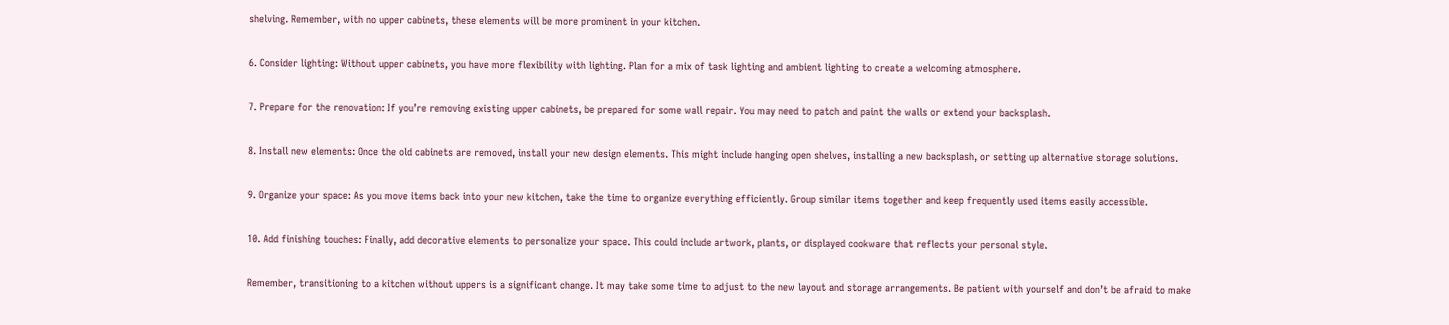shelving. Remember, with no upper cabinets, these elements will be more prominent in your kitchen.

6. Consider lighting: Without upper cabinets, you have more flexibility with lighting. Plan for a mix of task lighting and ambient lighting to create a welcoming atmosphere.

7. Prepare for the renovation: If you’re removing existing upper cabinets, be prepared for some wall repair. You may need to patch and paint the walls or extend your backsplash.

8. Install new elements: Once the old cabinets are removed, install your new design elements. This might include hanging open shelves, installing a new backsplash, or setting up alternative storage solutions.

9. Organize your space: As you move items back into your new kitchen, take the time to organize everything efficiently. Group similar items together and keep frequently used items easily accessible.

10. Add finishing touches: Finally, add decorative elements to personalize your space. This could include artwork, plants, or displayed cookware that reflects your personal style.

Remember, transitioning to a kitchen without uppers is a significant change. It may take some time to adjust to the new layout and storage arrangements. Be patient with yourself and don’t be afraid to make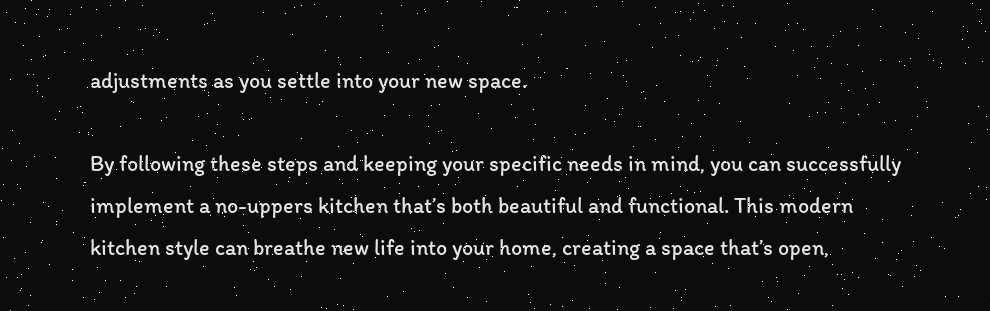adjustments as you settle into your new space.

By following these steps and keeping your specific needs in mind, you can successfully implement a no-uppers kitchen that’s both beautiful and functional. This modern kitchen style can breathe new life into your home, creating a space that’s open,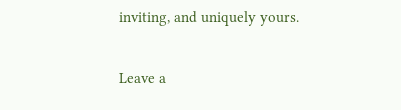inviting, and uniquely yours.

Leave a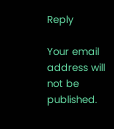Reply

Your email address will not be published.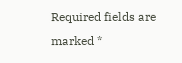Required fields are marked *